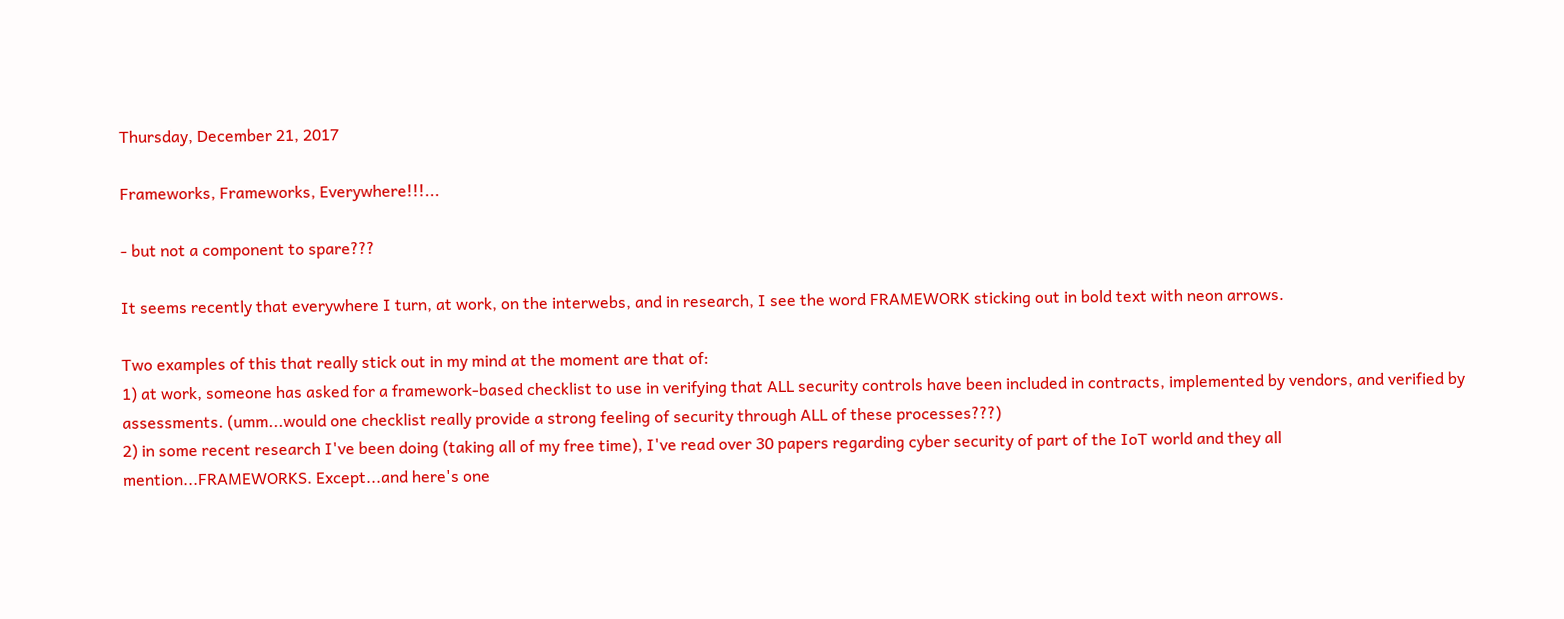Thursday, December 21, 2017

Frameworks, Frameworks, Everywhere!!!...

- but not a component to spare???

It seems recently that everywhere I turn, at work, on the interwebs, and in research, I see the word FRAMEWORK sticking out in bold text with neon arrows.

Two examples of this that really stick out in my mind at the moment are that of:
1) at work, someone has asked for a framework-based checklist to use in verifying that ALL security controls have been included in contracts, implemented by vendors, and verified by assessments. (umm...would one checklist really provide a strong feeling of security through ALL of these processes???)
2) in some recent research I've been doing (taking all of my free time), I've read over 30 papers regarding cyber security of part of the IoT world and they all mention...FRAMEWORKS. Except...and here's one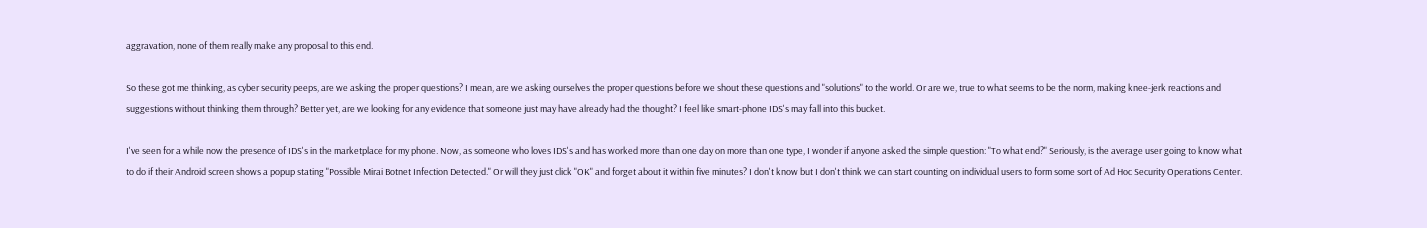aggravation, none of them really make any proposal to this end.

So these got me thinking, as cyber security peeps, are we asking the proper questions? I mean, are we asking ourselves the proper questions before we shout these questions and "solutions" to the world. Or are we, true to what seems to be the norm, making knee-jerk reactions and suggestions without thinking them through? Better yet, are we looking for any evidence that someone just may have already had the thought? I feel like smart-phone IDS's may fall into this bucket.

I've seen for a while now the presence of IDS's in the marketplace for my phone. Now, as someone who loves IDS's and has worked more than one day on more than one type, I wonder if anyone asked the simple question: "To what end?" Seriously, is the average user going to know what to do if their Android screen shows a popup stating "Possible Mirai Botnet Infection Detected." Or will they just click "OK" and forget about it within five minutes? I don't know but I don't think we can start counting on individual users to form some sort of Ad Hoc Security Operations Center.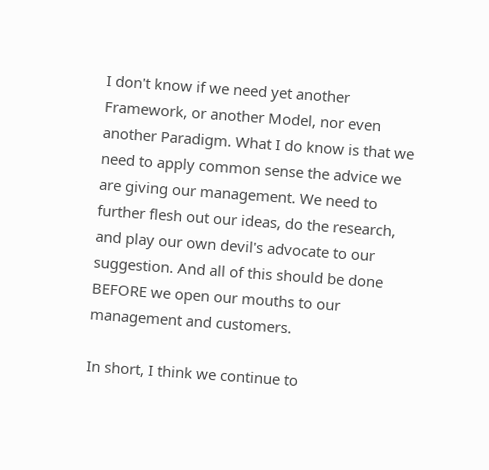I don't know if we need yet another Framework, or another Model, nor even another Paradigm. What I do know is that we need to apply common sense the advice we are giving our management. We need to further flesh out our ideas, do the research, and play our own devil's advocate to our suggestion. And all of this should be done BEFORE we open our mouths to our management and customers.

In short, I think we continue to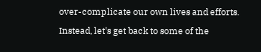over-complicate our own lives and efforts. Instead, let's get back to some of the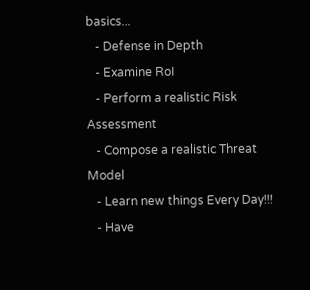basics...
   - Defense in Depth
   - Examine RoI
   - Perform a realistic Risk Assessment
   - Compose a realistic Threat Model
   - Learn new things Every Day!!!
   - Have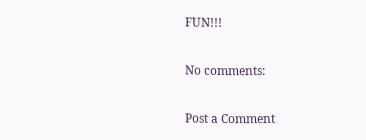FUN!!!

No comments:

Post a Comment